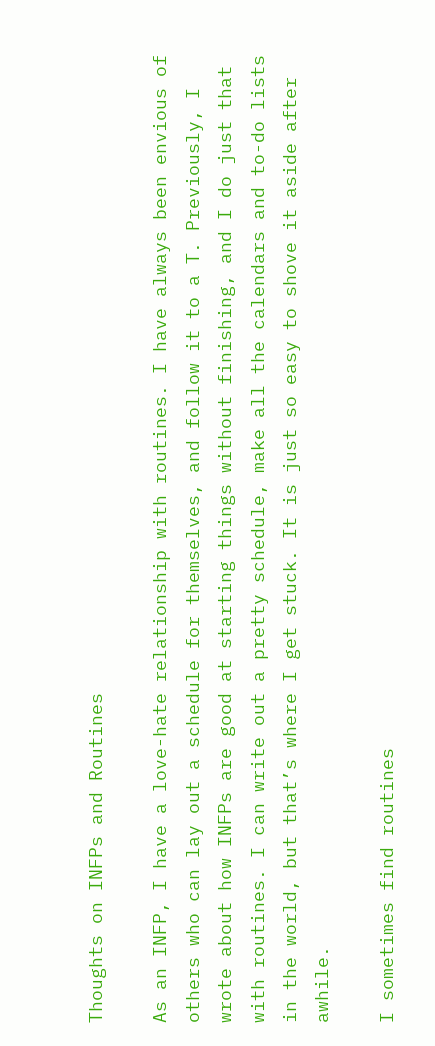Thoughts on INFPs and Routines

As an INFP, I have a love-hate relationship with routines. I have always been envious of others who can lay out a schedule for themselves, and follow it to a T. Previously, I wrote about how INFPs are good at starting things without finishing, and I do just that with routines. I can write out a pretty schedule, make all the calendars and to-do lists in the world, but that’s where I get stuck. It is just so easy to shove it aside after awhile.

I sometimes find routines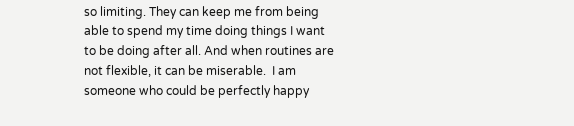so limiting. They can keep me from being able to spend my time doing things I want to be doing after all. And when routines are not flexible, it can be miserable.  I am someone who could be perfectly happy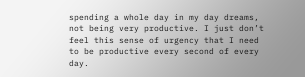spending a whole day in my day dreams, not being very productive. I just don’t feel this sense of urgency that I need to be productive every second of every day.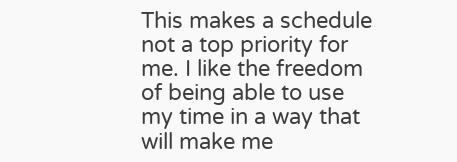This makes a schedule not a top priority for me. I like the freedom of being able to use my time in a way that will make me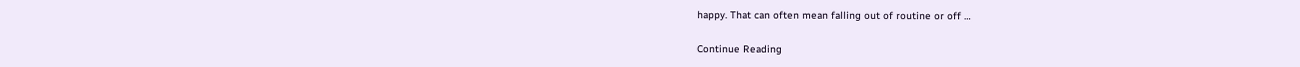happy. That can often mean falling out of routine or off …

Continue Reading